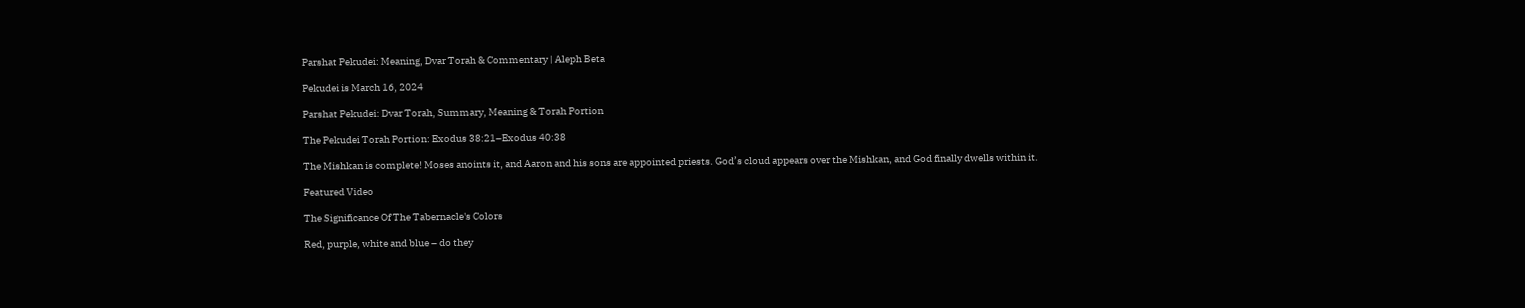Parshat Pekudei: Meaning, Dvar Torah & Commentary | Aleph Beta

Pekudei is March 16, 2024

Parshat Pekudei: Dvar Torah, Summary, Meaning & Torah Portion

The Pekudei Torah Portion: Exodus 38:21–Exodus 40:38

The Mishkan is complete! Moses anoints it, and Aaron and his sons are appointed priests. God’s cloud appears over the Mishkan, and God finally dwells within it.

Featured Video

The Significance Of The Tabernacle's Colors

Red, purple, white and blue – do they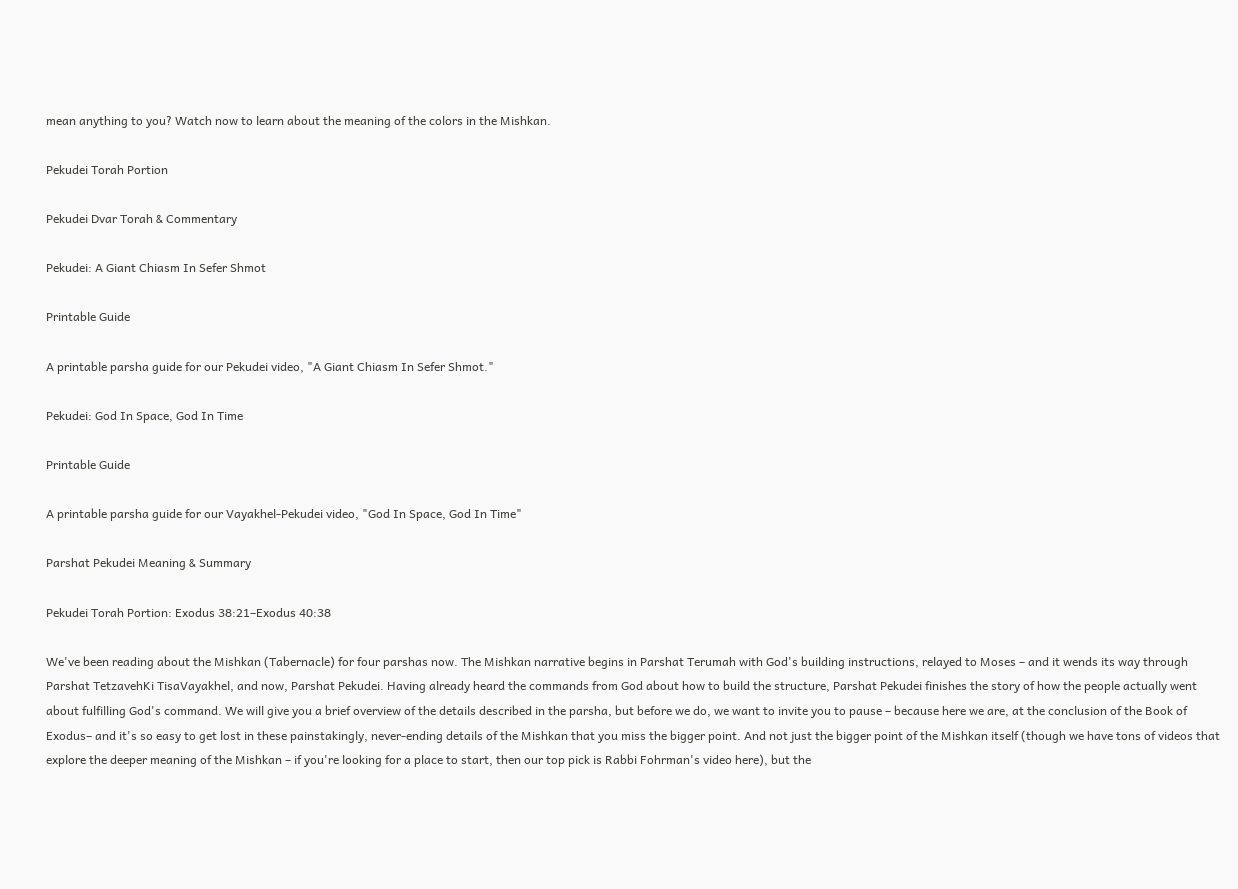mean anything to you? Watch now to learn about the meaning of the colors in the Mishkan.

Pekudei Torah Portion

Pekudei Dvar Torah & Commentary

Pekudei: A Giant Chiasm In Sefer Shmot

Printable Guide

A printable parsha guide for our Pekudei video, "A Giant Chiasm In Sefer Shmot."

Pekudei: God In Space, God In Time

Printable Guide

A printable parsha guide for our Vayakhel-Pekudei video, "God In Space, God In Time"

Parshat Pekudei Meaning & Summary

Pekudei Torah Portion: Exodus 38:21–Exodus 40:38

We've been reading about the Mishkan (Tabernacle) for four parshas now. The Mishkan narrative begins in Parshat Terumah with God's building instructions, relayed to Moses – and it wends its way through Parshat TetzavehKi TisaVayakhel, and now, Parshat Pekudei. Having already heard the commands from God about how to build the structure, Parshat Pekudei finishes the story of how the people actually went about fulfilling God's command. We will give you a brief overview of the details described in the parsha, but before we do, we want to invite you to pause – because here we are, at the conclusion of the Book of Exodus– and it's so easy to get lost in these painstakingly, never-ending details of the Mishkan that you miss the bigger point. And not just the bigger point of the Mishkan itself (though we have tons of videos that explore the deeper meaning of the Mishkan – if you're looking for a place to start, then our top pick is Rabbi Fohrman's video here), but the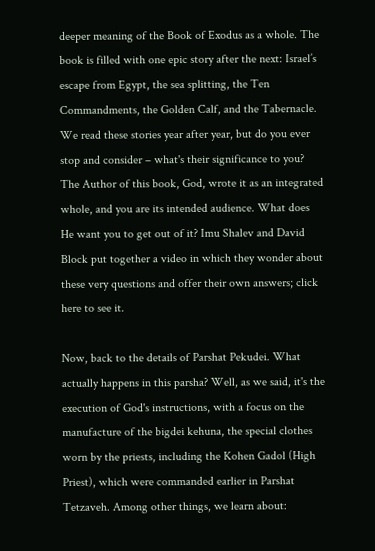deeper meaning of the Book of Exodus as a whole. The book is filled with one epic story after the next: Israel’s escape from Egypt, the sea splitting, the Ten Commandments, the Golden Calf, and the Tabernacle. We read these stories year after year, but do you ever stop and consider – what's their significance to you? The Author of this book, God, wrote it as an integrated whole, and you are its intended audience. What does He want you to get out of it? Imu Shalev and David Block put together a video in which they wonder about these very questions and offer their own answers; click here to see it.

Now, back to the details of Parshat Pekudei. What actually happens in this parsha? Well, as we said, it's the execution of God's instructions, with a focus on the manufacture of the bigdei kehuna, the special clothes worn by the priests, including the Kohen Gadol (High Priest), which were commanded earlier in Parshat Tetzaveh. Among other things, we learn about: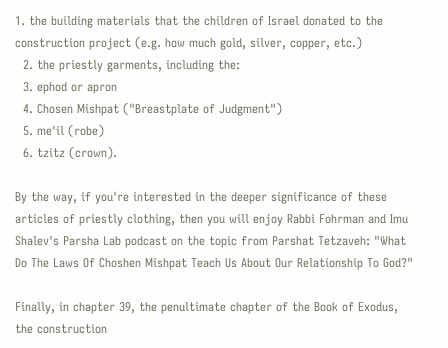1. the building materials that the children of Israel donated to the construction project (e.g. how much gold, silver, copper, etc.)
  2. the priestly garments, including the:
  3. ephod or apron
  4. Chosen Mishpat ("Breastplate of Judgment")
  5. me'il (robe)
  6. tzitz (crown).

By the way, if you're interested in the deeper significance of these articles of priestly clothing, then you will enjoy Rabbi Fohrman and Imu Shalev's Parsha Lab podcast on the topic from Parshat Tetzaveh: "What Do The Laws Of Choshen Mishpat Teach Us About Our Relationship To God?"

Finally, in chapter 39, the penultimate chapter of the Book of Exodus, the construction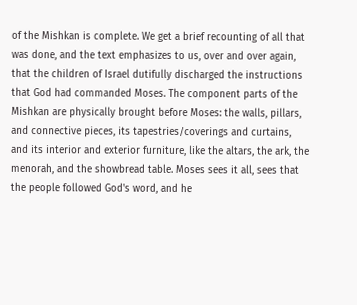of the Mishkan is complete. We get a brief recounting of all that was done, and the text emphasizes to us, over and over again, that the children of Israel dutifully discharged the instructions that God had commanded Moses. The component parts of the Mishkan are physically brought before Moses: the walls, pillars, and connective pieces, its tapestries/coverings and curtains, and its interior and exterior furniture, like the altars, the ark, the menorah, and the showbread table. Moses sees it all, sees that the people followed God's word, and he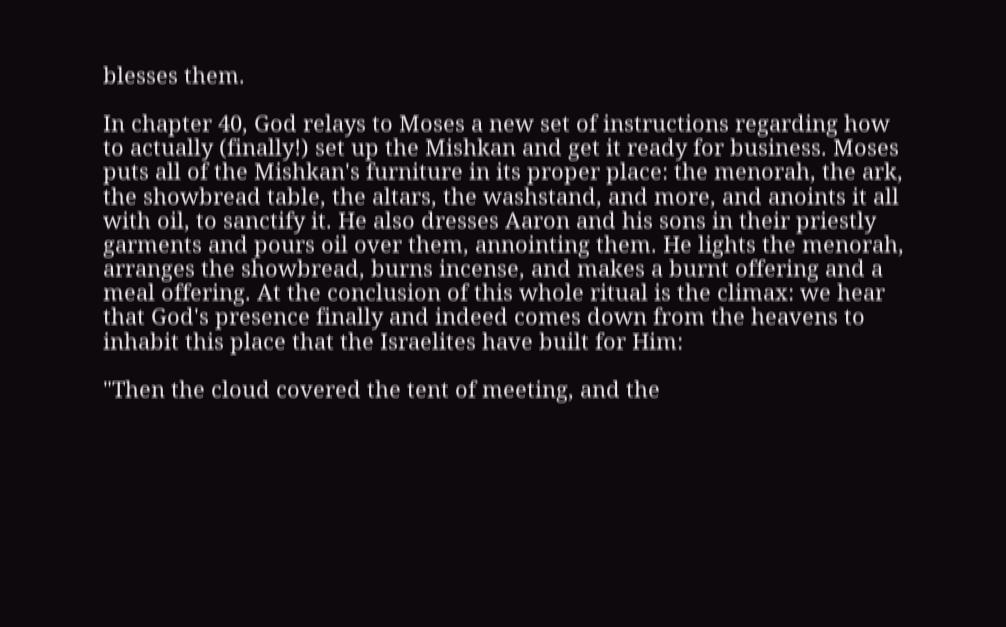blesses them.

In chapter 40, God relays to Moses a new set of instructions regarding how to actually (finally!) set up the Mishkan and get it ready for business. Moses puts all of the Mishkan's furniture in its proper place: the menorah, the ark, the showbread table, the altars, the washstand, and more, and anoints it all with oil, to sanctify it. He also dresses Aaron and his sons in their priestly garments and pours oil over them, annointing them. He lights the menorah, arranges the showbread, burns incense, and makes a burnt offering and a meal offering. At the conclusion of this whole ritual is the climax: we hear that God's presence finally and indeed comes down from the heavens to inhabit this place that the Israelites have built for Him:

"Then the cloud covered the tent of meeting, and the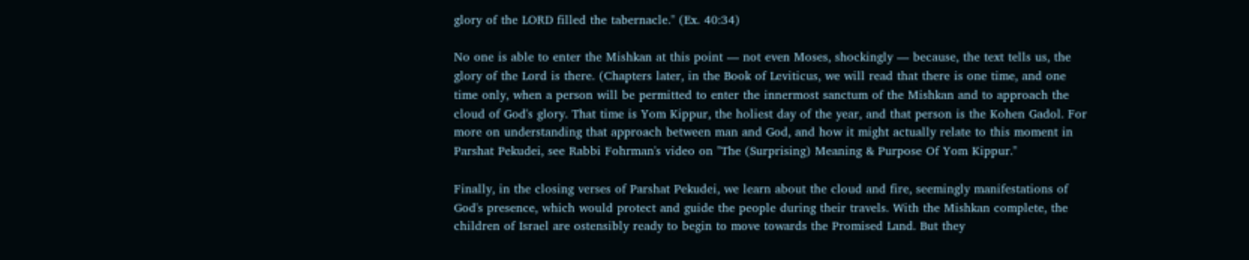glory of the LORD filled the tabernacle." (Ex. 40:34)

No one is able to enter the Mishkan at this point — not even Moses, shockingly — because, the text tells us, the glory of the Lord is there. (Chapters later, in the Book of Leviticus, we will read that there is one time, and one time only, when a person will be permitted to enter the innermost sanctum of the Mishkan and to approach the cloud of God's glory. That time is Yom Kippur, the holiest day of the year, and that person is the Kohen Gadol. For more on understanding that approach between man and God, and how it might actually relate to this moment in Parshat Pekudei, see Rabbi Fohrman's video on "The (Surprising) Meaning & Purpose Of Yom Kippur."

Finally, in the closing verses of Parshat Pekudei, we learn about the cloud and fire, seemingly manifestations of God's presence, which would protect and guide the people during their travels. With the Mishkan complete, the children of Israel are ostensibly ready to begin to move towards the Promised Land. But they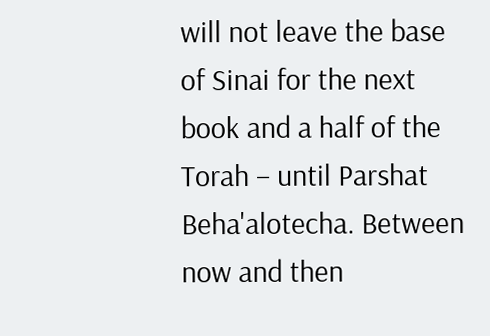will not leave the base of Sinai for the next book and a half of the Torah – until Parshat Beha'alotecha. Between now and then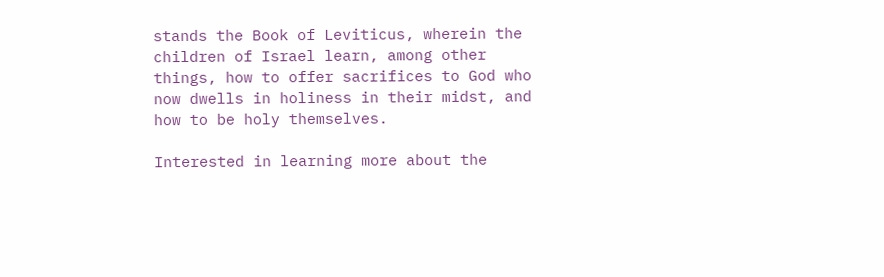stands the Book of Leviticus, wherein the children of Israel learn, among other things, how to offer sacrifices to God who now dwells in holiness in their midst, and how to be holy themselves.

Interested in learning more about the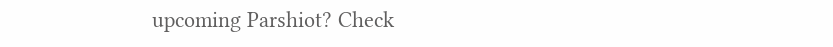upcoming Parshiot? Check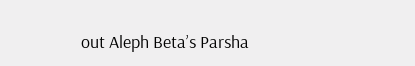out Aleph Beta’s Parsha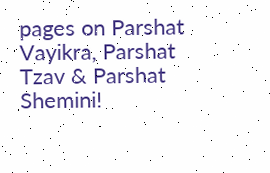pages on Parshat Vayikra, Parshat Tzav & Parshat Shemini!